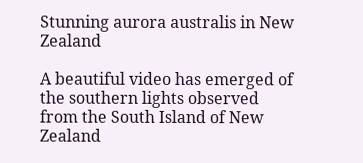Stunning aurora australis in New Zealand

A beautiful video has emerged of the southern lights observed from the South Island of New Zealand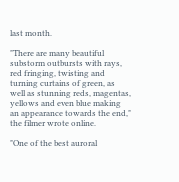last month.

"There are many beautiful substorm outbursts with rays, red fringing, twisting and turning curtains of green, as well as stunning reds, magentas, yellows and even blue making an appearance towards the end," the filmer wrote online.

"One of the best auroral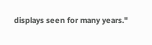displays seen for many years."